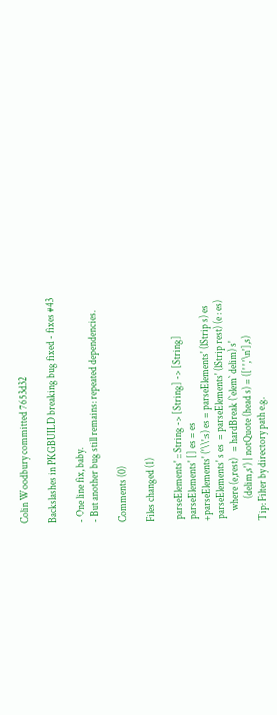Colin Woodbury committed 7653d32

Backslashes in PKGBUILD breaking bug fixed - fixes #43

- One line fix, baby.
- But another bug still remains: repeated dependencies.

Comments (0)

Files changed (1)

 parseElements' :: String -> [String] -> [String]
 parseElements' [] es = es
+parseElements' ('\\':s) es = parseElements' (lStrip s) es
 parseElements' s es  = parseElements' (lStrip rest) (e : es)
     where (e,rest)   = hardBreak (`elem` delim) s'
           (delim,s') | notQuote (head s) = ([' ','\n'],s)
Tip: Filter by directory path e.g.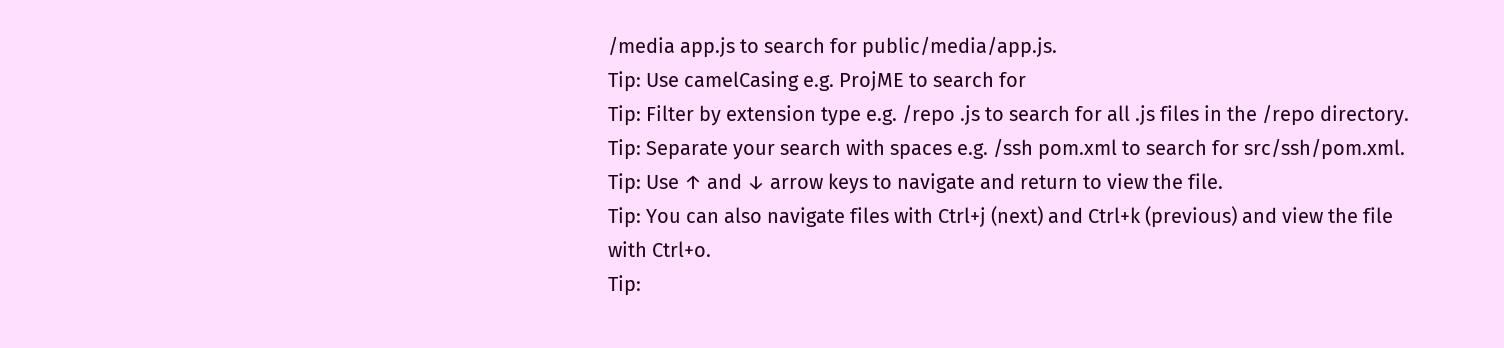/media app.js to search for public/media/app.js.
Tip: Use camelCasing e.g. ProjME to search for
Tip: Filter by extension type e.g. /repo .js to search for all .js files in the /repo directory.
Tip: Separate your search with spaces e.g. /ssh pom.xml to search for src/ssh/pom.xml.
Tip: Use ↑ and ↓ arrow keys to navigate and return to view the file.
Tip: You can also navigate files with Ctrl+j (next) and Ctrl+k (previous) and view the file with Ctrl+o.
Tip: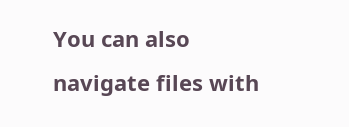You can also navigate files with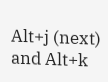Alt+j (next) and Alt+k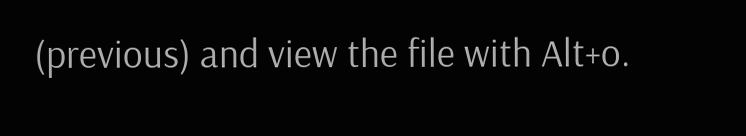(previous) and view the file with Alt+o.